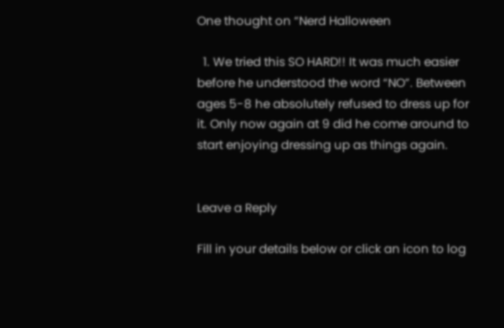One thought on “Nerd Halloween

  1. We tried this SO HARD!! It was much easier before he understood the word “NO”. Between ages 5-8 he absolutely refused to dress up for it. Only now again at 9 did he come around to start enjoying dressing up as things again.


Leave a Reply

Fill in your details below or click an icon to log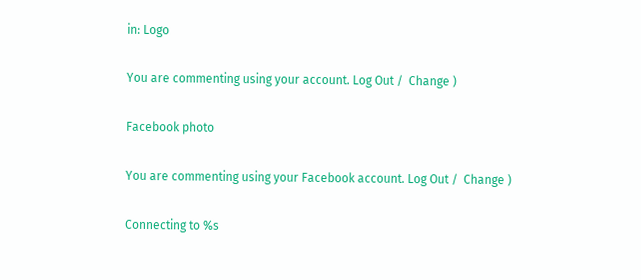in: Logo

You are commenting using your account. Log Out /  Change )

Facebook photo

You are commenting using your Facebook account. Log Out /  Change )

Connecting to %s